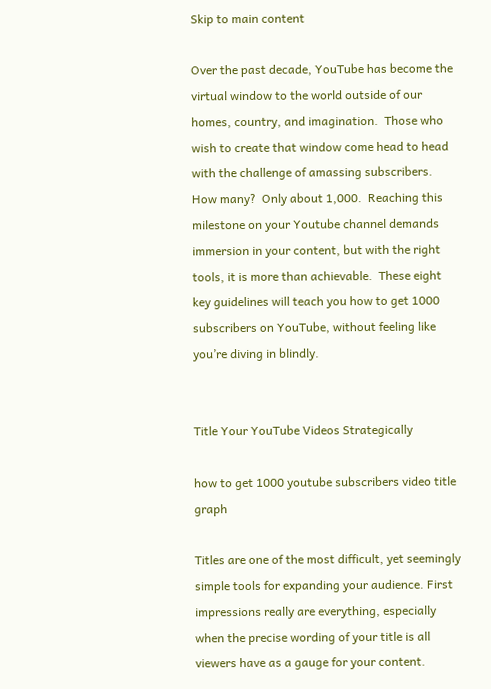Skip to main content

Over the past decade, YouTube has become the virtual window to the world outside of our homes, country, and imagination.  Those who wish to create that window come head to head with the challenge of amassing subscribers.  How many?  Only about 1,000.  Reaching this milestone on your Youtube channel demands immersion in your content, but with the right tools, it is more than achievable.  These eight key guidelines will teach you how to get 1000 subscribers on YouTube, without feeling like you’re diving in blindly.


Title Your YouTube Videos Strategically

how to get 1000 youtube subscribers video title graph

Titles are one of the most difficult, yet seemingly simple tools for expanding your audience. First impressions really are everything, especially when the precise wording of your title is all viewers have as a gauge for your content.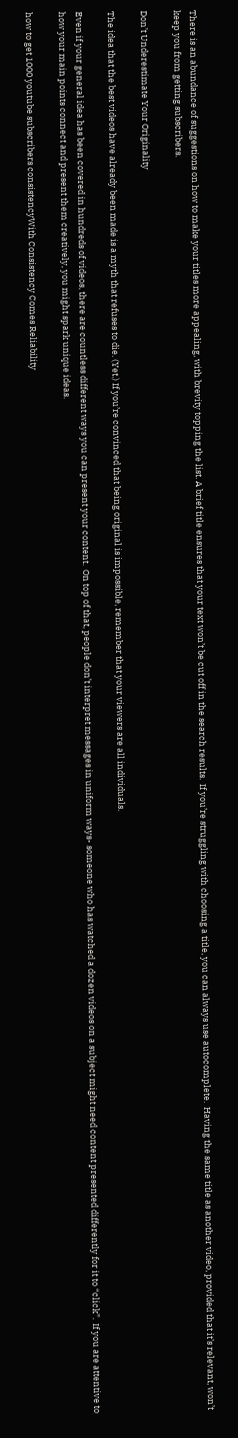There is an abundance of suggestions on how to make your titles more appealing, with brevity topping the list. A brief title ensures that your text won’t be cut off in the search results.  If you’re struggling with choosing a title, you can always use autocomplete.  Having the same title as another video, provided that it’s relevant, won’t keep you from getting subscribers.

Don’t Underestimate Your Originality

The idea that the best videos have already been made is a myth that refuses to die. (Yet.) If you’re convinced that being original is impossible, remember that your viewers are all individuals.

Even if your general idea has been covered in hundreds of videos, there are countless different ways you can present your content.  On top of that, people don’t interpret messages in uniform ways- someone who has watched a dozen videos on a subject might need content presented differently for it to “click”.  If you are attentive to how your main points connect and present them creatively, you might spark unique ideas.

how to get 1000 youtube subscribers consistencyWith Consistency Comes Reliability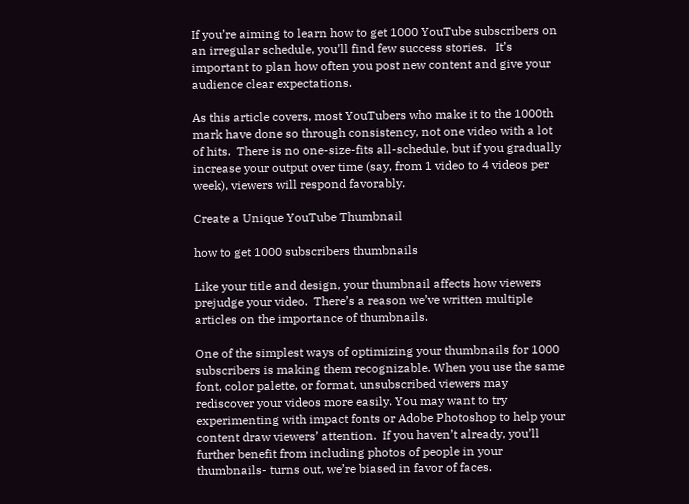If you’re aiming to learn how to get 1000 YouTube subscribers on an irregular schedule, you’ll find few success stories.   It’s important to plan how often you post new content and give your audience clear expectations.

As this article covers, most YouTubers who make it to the 1000th mark have done so through consistency, not one video with a lot of hits.  There is no one-size-fits all-schedule, but if you gradually increase your output over time (say, from 1 video to 4 videos per week), viewers will respond favorably.

Create a Unique YouTube Thumbnail

how to get 1000 subscribers thumbnails

Like your title and design, your thumbnail affects how viewers prejudge your video.  There’s a reason we’ve written multiple articles on the importance of thumbnails.

One of the simplest ways of optimizing your thumbnails for 1000 subscribers is making them recognizable. When you use the same font, color palette, or format, unsubscribed viewers may rediscover your videos more easily. You may want to try experimenting with impact fonts or Adobe Photoshop to help your content draw viewers’ attention.  If you haven’t already, you’ll further benefit from including photos of people in your thumbnails- turns out, we’re biased in favor of faces.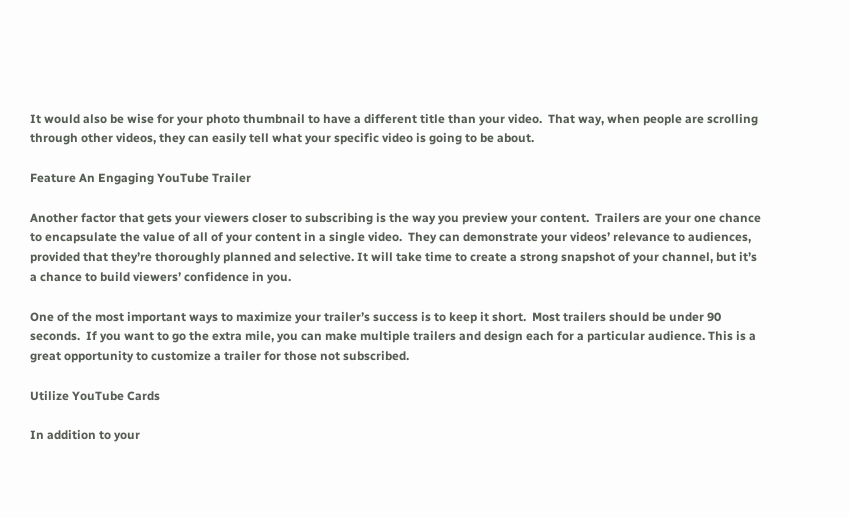It would also be wise for your photo thumbnail to have a different title than your video.  That way, when people are scrolling through other videos, they can easily tell what your specific video is going to be about.

Feature An Engaging YouTube Trailer

Another factor that gets your viewers closer to subscribing is the way you preview your content.  Trailers are your one chance to encapsulate the value of all of your content in a single video.  They can demonstrate your videos’ relevance to audiences, provided that they’re thoroughly planned and selective. It will take time to create a strong snapshot of your channel, but it’s a chance to build viewers’ confidence in you.

One of the most important ways to maximize your trailer’s success is to keep it short.  Most trailers should be under 90 seconds.  If you want to go the extra mile, you can make multiple trailers and design each for a particular audience. This is a great opportunity to customize a trailer for those not subscribed.

Utilize YouTube Cards

In addition to your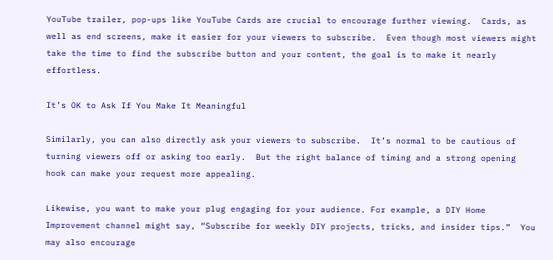YouTube trailer, pop-ups like YouTube Cards are crucial to encourage further viewing.  Cards, as well as end screens, make it easier for your viewers to subscribe.  Even though most viewers might take the time to find the subscribe button and your content, the goal is to make it nearly effortless.

It’s OK to Ask If You Make It Meaningful

Similarly, you can also directly ask your viewers to subscribe.  It’s normal to be cautious of turning viewers off or asking too early.  But the right balance of timing and a strong opening hook can make your request more appealing.

Likewise, you want to make your plug engaging for your audience. For example, a DIY Home Improvement channel might say, “Subscribe for weekly DIY projects, tricks, and insider tips.”  You may also encourage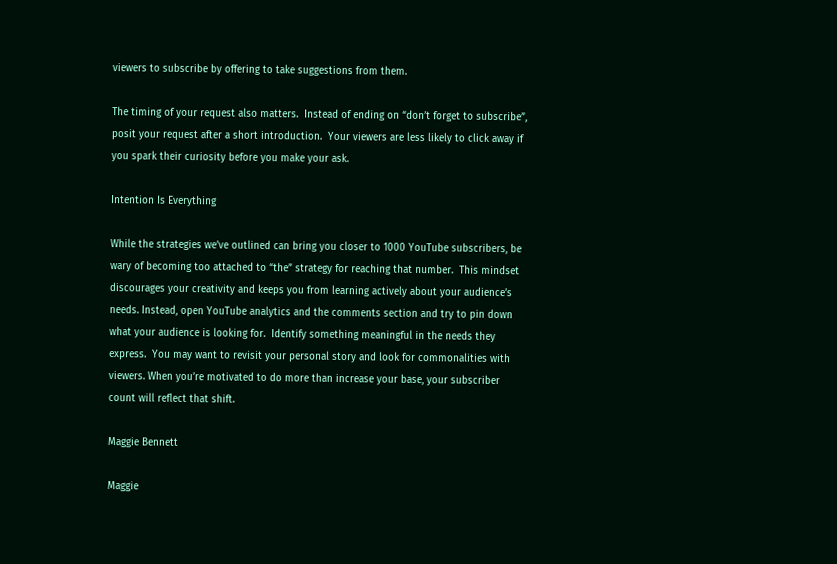viewers to subscribe by offering to take suggestions from them.

The timing of your request also matters.  Instead of ending on “don’t forget to subscribe”, posit your request after a short introduction.  Your viewers are less likely to click away if you spark their curiosity before you make your ask.

Intention Is Everything

While the strategies we’ve outlined can bring you closer to 1000 YouTube subscribers, be wary of becoming too attached to “the” strategy for reaching that number.  This mindset discourages your creativity and keeps you from learning actively about your audience’s needs. Instead, open YouTube analytics and the comments section and try to pin down what your audience is looking for.  Identify something meaningful in the needs they express.  You may want to revisit your personal story and look for commonalities with viewers. When you’re motivated to do more than increase your base, your subscriber count will reflect that shift.

Maggie Bennett

Maggie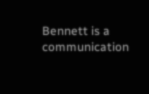Bennett is a communication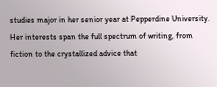studies major in her senior year at Pepperdine University. Her interests span the full spectrum of writing, from fiction to the crystallized advice that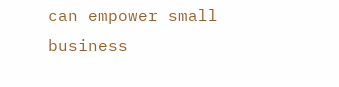can empower small business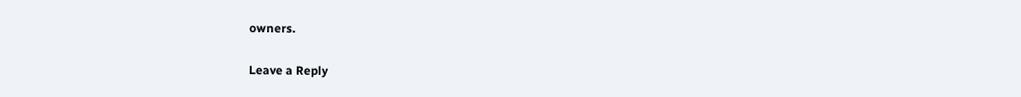owners.

Leave a Reply